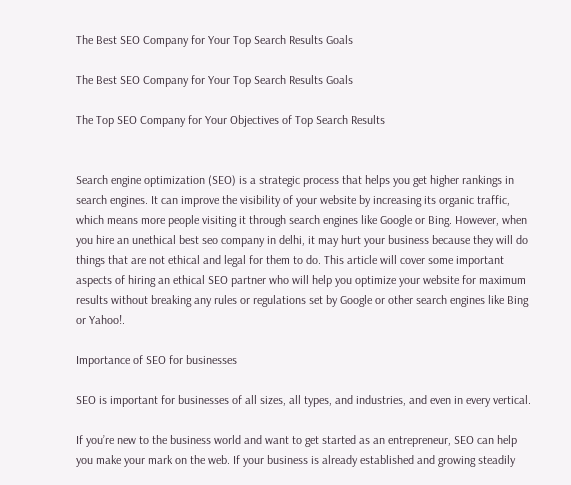The Best SEO Company for Your Top Search Results Goals

The Best SEO Company for Your Top Search Results Goals

The Top SEO Company for Your Objectives of Top Search Results


Search engine optimization (SEO) is a strategic process that helps you get higher rankings in search engines. It can improve the visibility of your website by increasing its organic traffic, which means more people visiting it through search engines like Google or Bing. However, when you hire an unethical best seo company in delhi, it may hurt your business because they will do things that are not ethical and legal for them to do. This article will cover some important aspects of hiring an ethical SEO partner who will help you optimize your website for maximum results without breaking any rules or regulations set by Google or other search engines like Bing or Yahoo!.

Importance of SEO for businesses

SEO is important for businesses of all sizes, all types, and industries, and even in every vertical.

If you’re new to the business world and want to get started as an entrepreneur, SEO can help you make your mark on the web. If your business is already established and growing steadily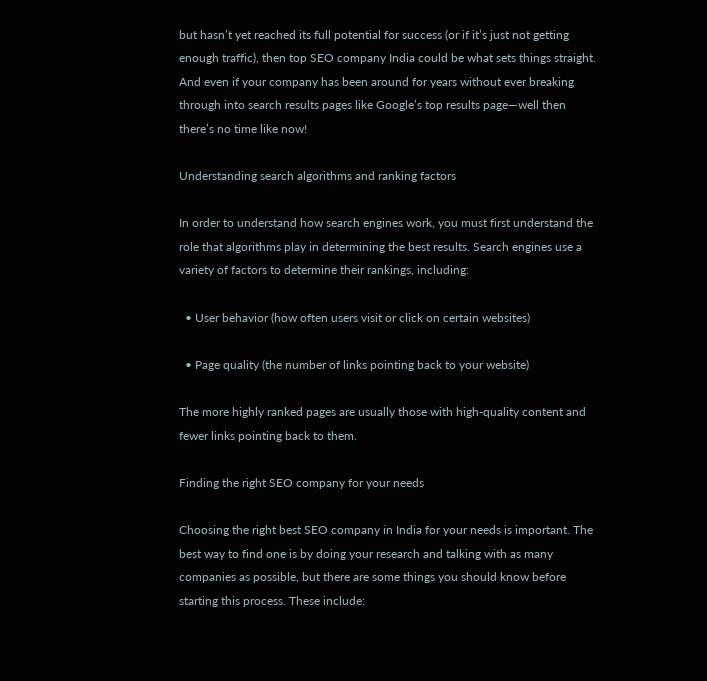but hasn’t yet reached its full potential for success (or if it’s just not getting enough traffic), then top SEO company India could be what sets things straight. And even if your company has been around for years without ever breaking through into search results pages like Google’s top results page—well then there’s no time like now!

Understanding search algorithms and ranking factors

In order to understand how search engines work, you must first understand the role that algorithms play in determining the best results. Search engines use a variety of factors to determine their rankings, including:

  • User behavior (how often users visit or click on certain websites)

  • Page quality (the number of links pointing back to your website)

The more highly ranked pages are usually those with high-quality content and fewer links pointing back to them.

Finding the right SEO company for your needs

Choosing the right best SEO company in India for your needs is important. The best way to find one is by doing your research and talking with as many companies as possible, but there are some things you should know before starting this process. These include: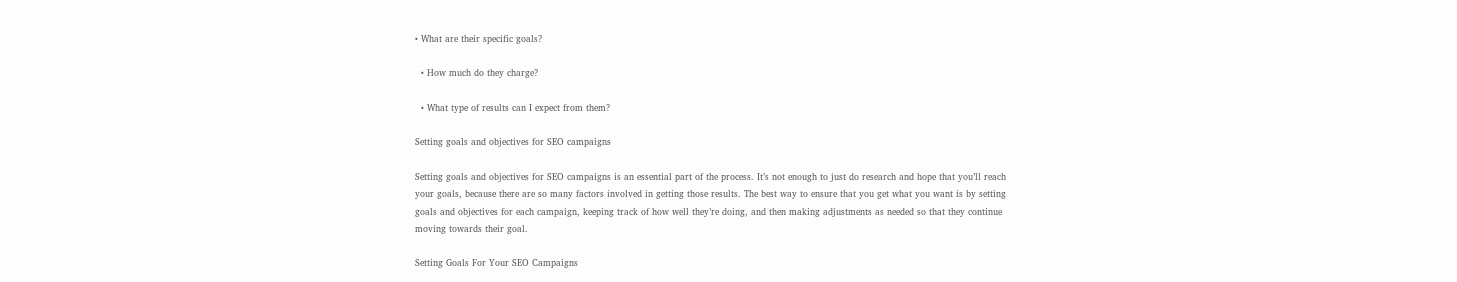• What are their specific goals?

  • How much do they charge?

  • What type of results can I expect from them?

Setting goals and objectives for SEO campaigns

Setting goals and objectives for SEO campaigns is an essential part of the process. It’s not enough to just do research and hope that you’ll reach your goals, because there are so many factors involved in getting those results. The best way to ensure that you get what you want is by setting goals and objectives for each campaign, keeping track of how well they’re doing, and then making adjustments as needed so that they continue moving towards their goal.

Setting Goals For Your SEO Campaigns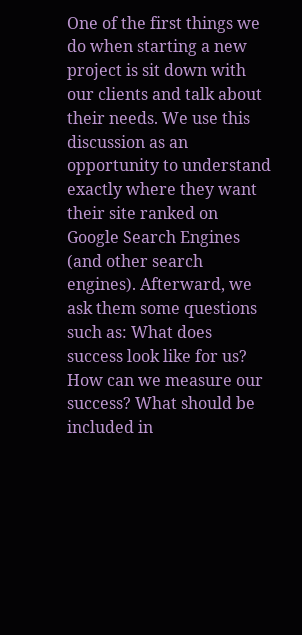One of the first things we do when starting a new project is sit down with our clients and talk about their needs. We use this discussion as an opportunity to understand exactly where they want their site ranked on Google Search Engines (and other search engines). Afterward, we ask them some questions such as: What does success look like for us? How can we measure our success? What should be included in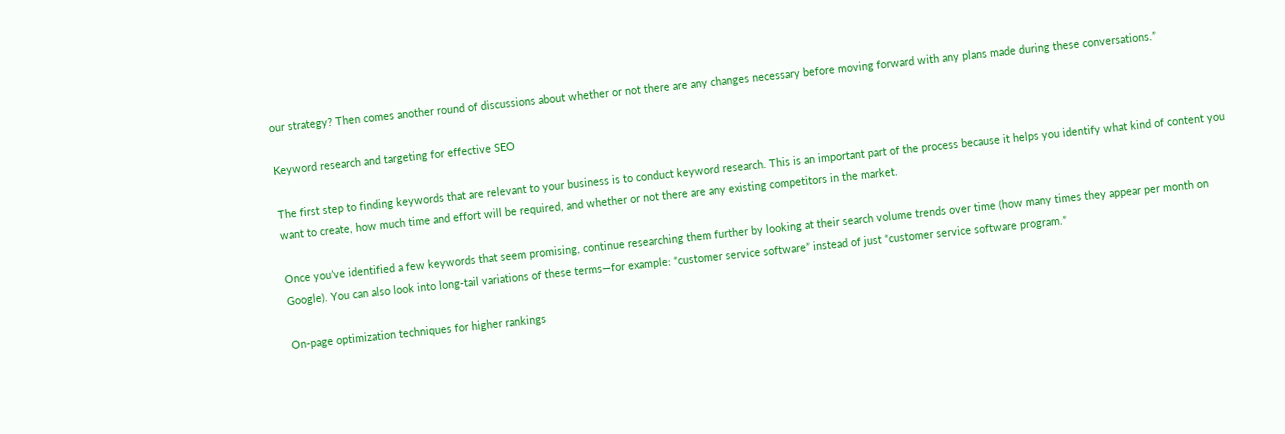our strategy? Then comes another round of discussions about whether or not there are any changes necessary before moving forward with any plans made during these conversations.”

Keyword research and targeting for effective SEO

The first step to finding keywords that are relevant to your business is to conduct keyword research. This is an important part of the process because it helps you identify what kind of content you want to create, how much time and effort will be required, and whether or not there are any existing competitors in the market.

Once you’ve identified a few keywords that seem promising, continue researching them further by looking at their search volume trends over time (how many times they appear per month on Google). You can also look into long-tail variations of these terms—for example: “customer service software” instead of just “customer service software program.”

On-page optimization techniques for higher rankings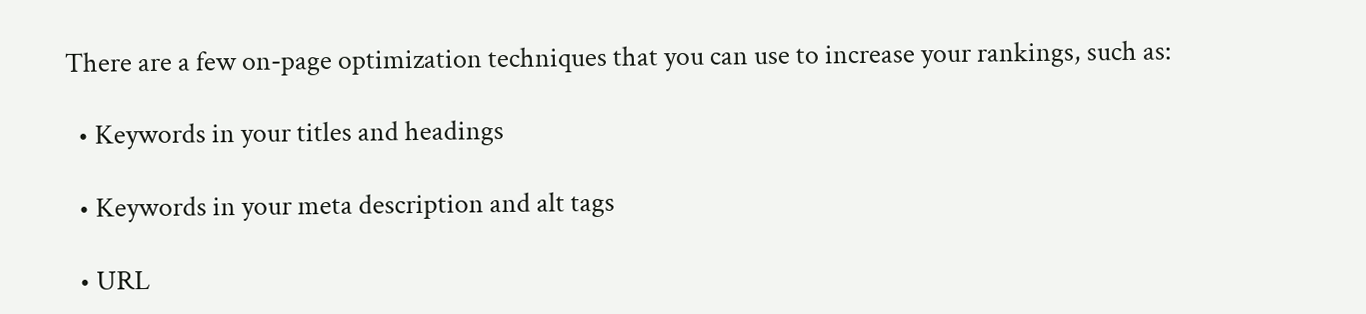There are a few on-page optimization techniques that you can use to increase your rankings, such as:

  • Keywords in your titles and headings

  • Keywords in your meta description and alt tags

  • URL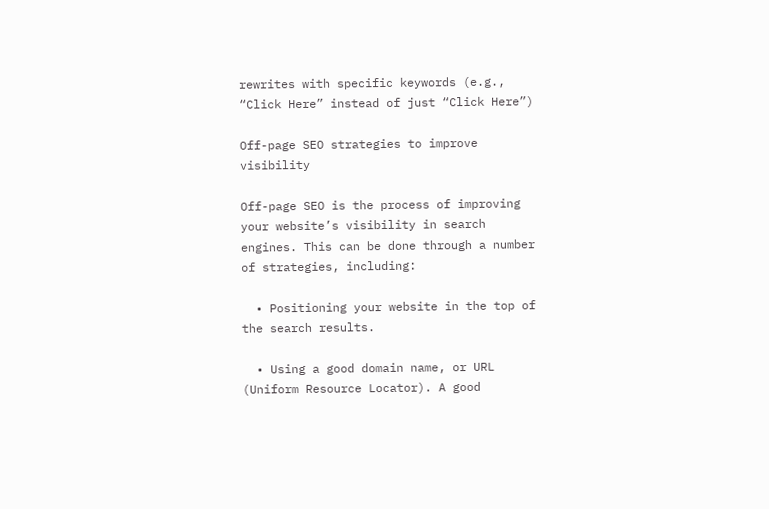rewrites with specific keywords (e.g., “Click Here” instead of just “Click Here”)

Off-page SEO strategies to improve visibility

Off-page SEO is the process of improving your website’s visibility in search engines. This can be done through a number of strategies, including:

  • Positioning your website in the top of the search results.

  • Using a good domain name, or URL (Uniform Resource Locator). A good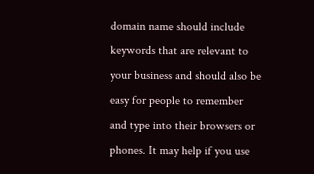domain name should include keywords that are relevant to your business and should also be easy for people to remember and type into their browsers or phones. It may help if you use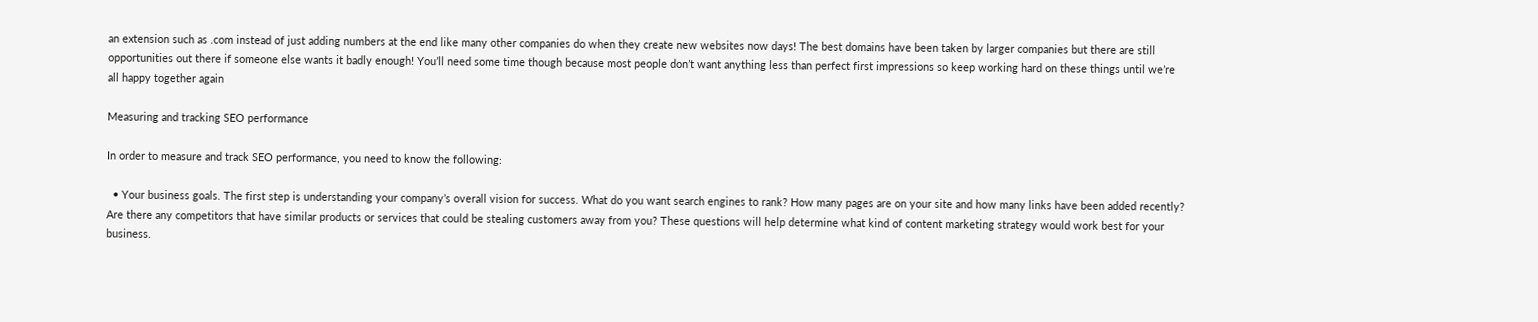an extension such as .com instead of just adding numbers at the end like many other companies do when they create new websites now days! The best domains have been taken by larger companies but there are still opportunities out there if someone else wants it badly enough! You’ll need some time though because most people don’t want anything less than perfect first impressions so keep working hard on these things until we’re all happy together again

Measuring and tracking SEO performance

In order to measure and track SEO performance, you need to know the following:

  • Your business goals. The first step is understanding your company’s overall vision for success. What do you want search engines to rank? How many pages are on your site and how many links have been added recently? Are there any competitors that have similar products or services that could be stealing customers away from you? These questions will help determine what kind of content marketing strategy would work best for your business.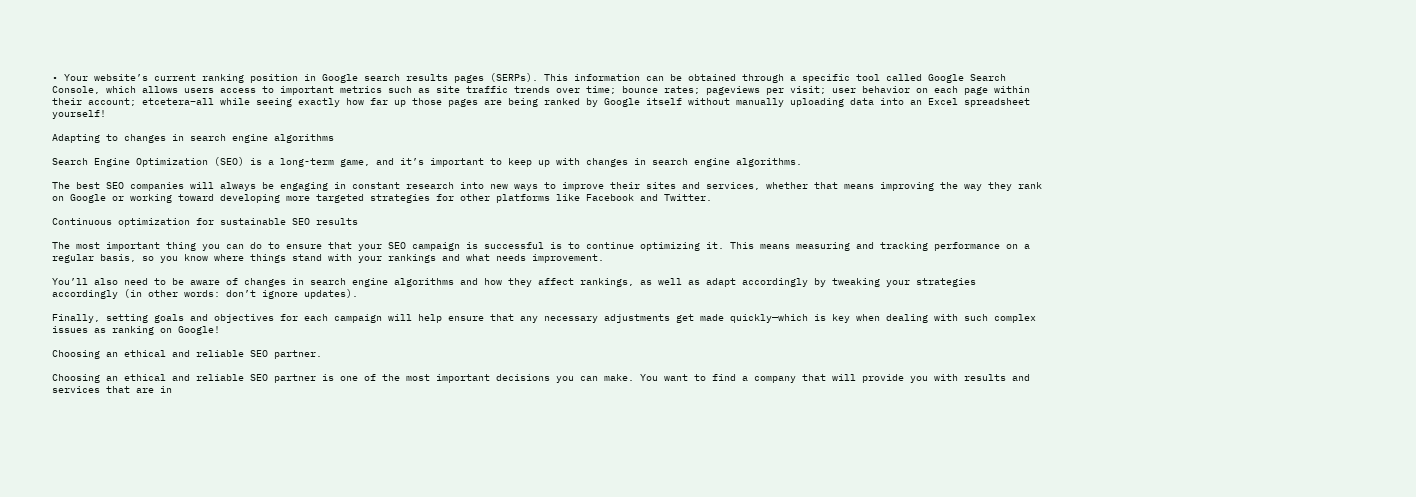• Your website’s current ranking position in Google search results pages (SERPs). This information can be obtained through a specific tool called Google Search Console, which allows users access to important metrics such as site traffic trends over time; bounce rates; pageviews per visit; user behavior on each page within their account; etcetera–all while seeing exactly how far up those pages are being ranked by Google itself without manually uploading data into an Excel spreadsheet yourself!

Adapting to changes in search engine algorithms

Search Engine Optimization (SEO) is a long-term game, and it’s important to keep up with changes in search engine algorithms.

The best SEO companies will always be engaging in constant research into new ways to improve their sites and services, whether that means improving the way they rank on Google or working toward developing more targeted strategies for other platforms like Facebook and Twitter.

Continuous optimization for sustainable SEO results

The most important thing you can do to ensure that your SEO campaign is successful is to continue optimizing it. This means measuring and tracking performance on a regular basis, so you know where things stand with your rankings and what needs improvement.

You’ll also need to be aware of changes in search engine algorithms and how they affect rankings, as well as adapt accordingly by tweaking your strategies accordingly (in other words: don’t ignore updates).

Finally, setting goals and objectives for each campaign will help ensure that any necessary adjustments get made quickly—which is key when dealing with such complex issues as ranking on Google!

Choosing an ethical and reliable SEO partner.

Choosing an ethical and reliable SEO partner is one of the most important decisions you can make. You want to find a company that will provide you with results and services that are in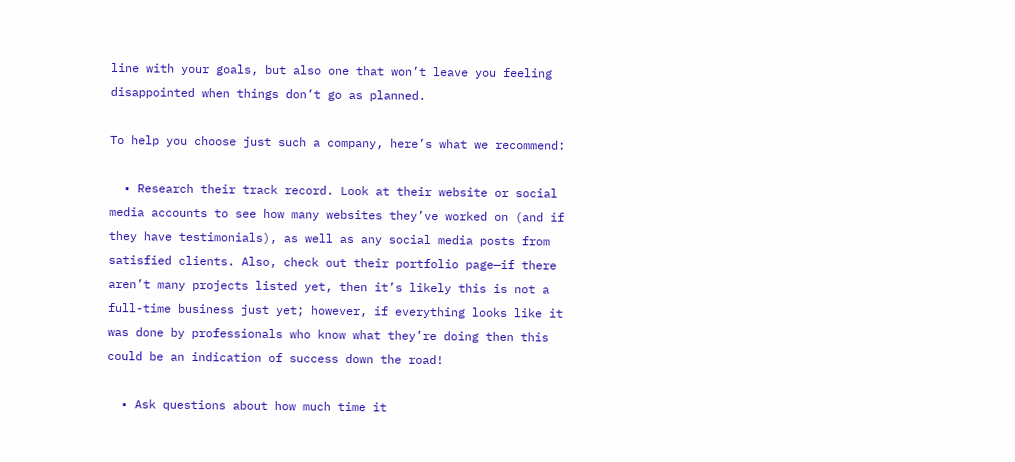line with your goals, but also one that won’t leave you feeling disappointed when things don’t go as planned.

To help you choose just such a company, here’s what we recommend:

  • Research their track record. Look at their website or social media accounts to see how many websites they’ve worked on (and if they have testimonials), as well as any social media posts from satisfied clients. Also, check out their portfolio page—if there aren’t many projects listed yet, then it’s likely this is not a full-time business just yet; however, if everything looks like it was done by professionals who know what they’re doing then this could be an indication of success down the road!

  • Ask questions about how much time it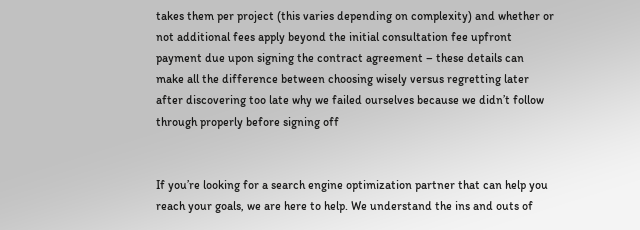takes them per project (this varies depending on complexity) and whether or not additional fees apply beyond the initial consultation fee upfront payment due upon signing the contract agreement – these details can make all the difference between choosing wisely versus regretting later after discovering too late why we failed ourselves because we didn’t follow through properly before signing off


If you’re looking for a search engine optimization partner that can help you reach your goals, we are here to help. We understand the ins and outs of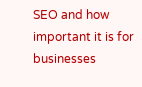SEO and how important it is for businesses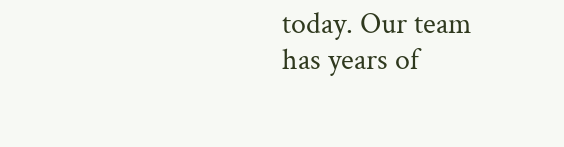today. Our team has years of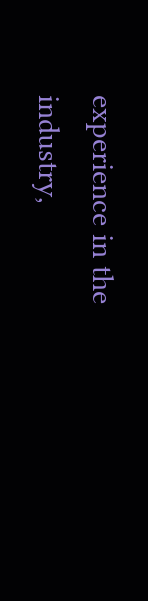experience in the industry,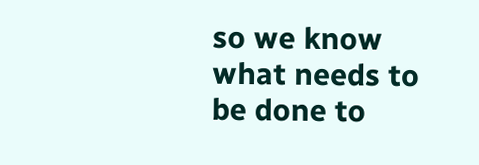so we know what needs to be done to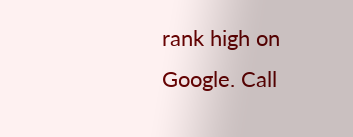rank high on Google. Call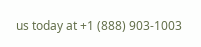us today at +1 (888) 903-1003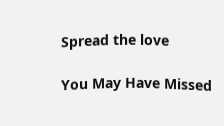Spread the love

You May Have Missed